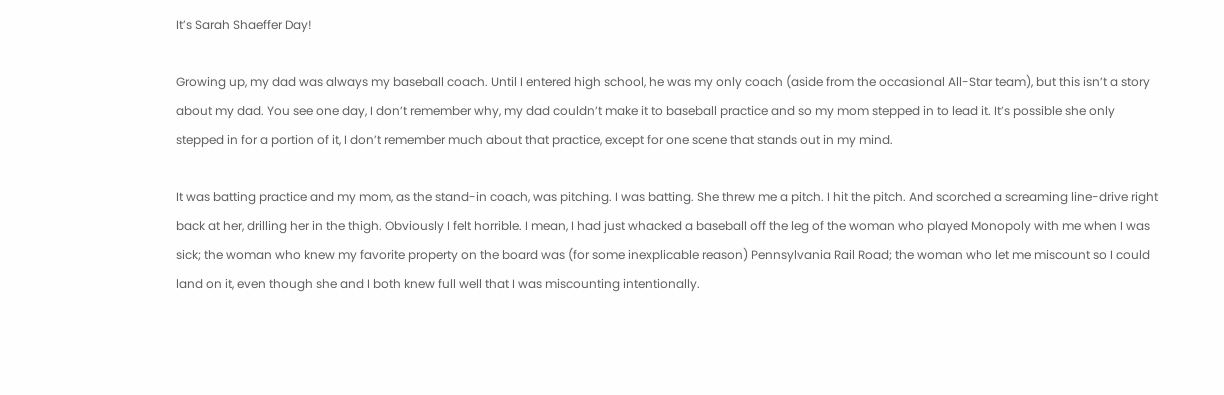It’s Sarah Shaeffer Day!

Growing up, my dad was always my baseball coach. Until I entered high school, he was my only coach (aside from the occasional All-Star team), but this isn’t a story about my dad. You see one day, I don’t remember why, my dad couldn’t make it to baseball practice and so my mom stepped in to lead it. It’s possible she only stepped in for a portion of it, I don’t remember much about that practice, except for one scene that stands out in my mind.

It was batting practice and my mom, as the stand-in coach, was pitching. I was batting. She threw me a pitch. I hit the pitch. And scorched a screaming line-drive right back at her, drilling her in the thigh. Obviously I felt horrible. I mean, I had just whacked a baseball off the leg of the woman who played Monopoly with me when I was sick; the woman who knew my favorite property on the board was (for some inexplicable reason) Pennsylvania Rail Road; the woman who let me miscount so I could land on it, even though she and I both knew full well that I was miscounting intentionally.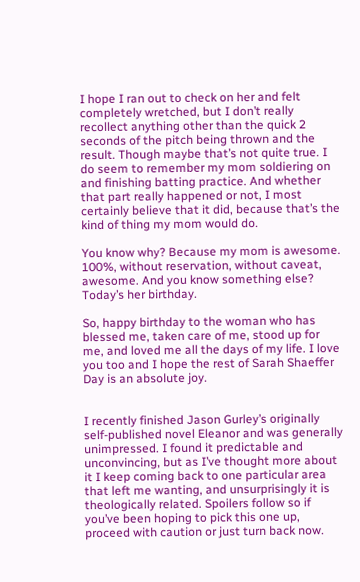I hope I ran out to check on her and felt completely wretched, but I don’t really recollect anything other than the quick 2 seconds of the pitch being thrown and the result. Though maybe that’s not quite true. I do seem to remember my mom soldiering on and finishing batting practice. And whether that part really happened or not, I most certainly believe that it did, because that’s the kind of thing my mom would do.

You know why? Because my mom is awesome. 100%, without reservation, without caveat, awesome. And you know something else? Today’s her birthday.

So, happy birthday to the woman who has blessed me, taken care of me, stood up for me, and loved me all the days of my life. I love you too and I hope the rest of Sarah Shaeffer Day is an absolute joy.


I recently finished Jason Gurley’s originally self-published novel Eleanor and was generally unimpressed. I found it predictable and unconvincing, but as I’ve thought more about it I keep coming back to one particular area that left me wanting, and unsurprisingly it is theologically related. Spoilers follow so if you’ve been hoping to pick this one up, proceed with caution or just turn back now.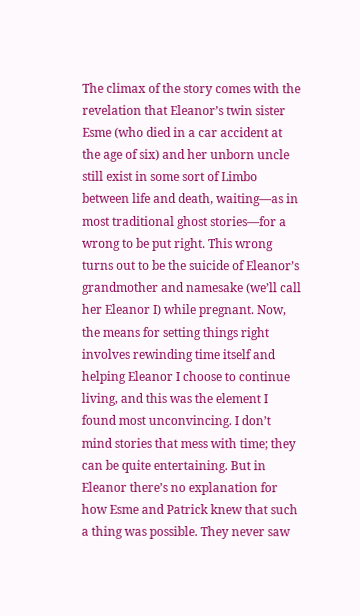The climax of the story comes with the revelation that Eleanor’s twin sister Esme (who died in a car accident at the age of six) and her unborn uncle still exist in some sort of Limbo between life and death, waiting—as in most traditional ghost stories—for a wrong to be put right. This wrong turns out to be the suicide of Eleanor’s grandmother and namesake (we’ll call her Eleanor I) while pregnant. Now, the means for setting things right involves rewinding time itself and helping Eleanor I choose to continue living, and this was the element I found most unconvincing. I don’t mind stories that mess with time; they can be quite entertaining. But in Eleanor there’s no explanation for how Esme and Patrick knew that such a thing was possible. They never saw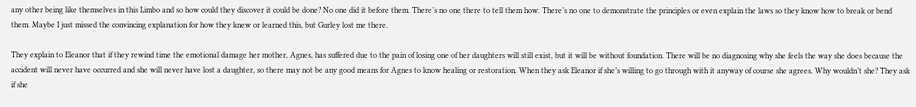any other being like themselves in this Limbo and so how could they discover it could be done? No one did it before them. There’s no one there to tell them how. There’s no one to demonstrate the principles or even explain the laws so they know how to break or bend them. Maybe I just missed the convincing explanation for how they knew or learned this, but Gurley lost me there.

They explain to Eleanor that if they rewind time the emotional damage her mother, Agnes, has suffered due to the pain of losing one of her daughters will still exist, but it will be without foundation. There will be no diagnosing why she feels the way she does because the accident will never have occurred and she will never have lost a daughter, so there may not be any good means for Agnes to know healing or restoration. When they ask Eleanor if she’s willing to go through with it anyway of course she agrees. Why wouldn’t she? They ask if she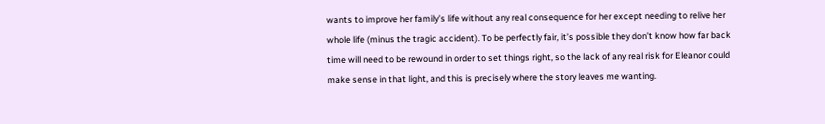wants to improve her family’s life without any real consequence for her except needing to relive her whole life (minus the tragic accident). To be perfectly fair, it’s possible they don’t know how far back time will need to be rewound in order to set things right, so the lack of any real risk for Eleanor could make sense in that light, and this is precisely where the story leaves me wanting.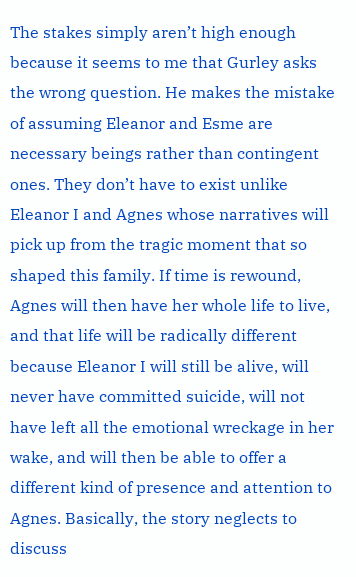The stakes simply aren’t high enough because it seems to me that Gurley asks the wrong question. He makes the mistake of assuming Eleanor and Esme are necessary beings rather than contingent ones. They don’t have to exist unlike Eleanor I and Agnes whose narratives will pick up from the tragic moment that so shaped this family. If time is rewound, Agnes will then have her whole life to live, and that life will be radically different because Eleanor I will still be alive, will never have committed suicide, will not have left all the emotional wreckage in her wake, and will then be able to offer a different kind of presence and attention to Agnes. Basically, the story neglects to discuss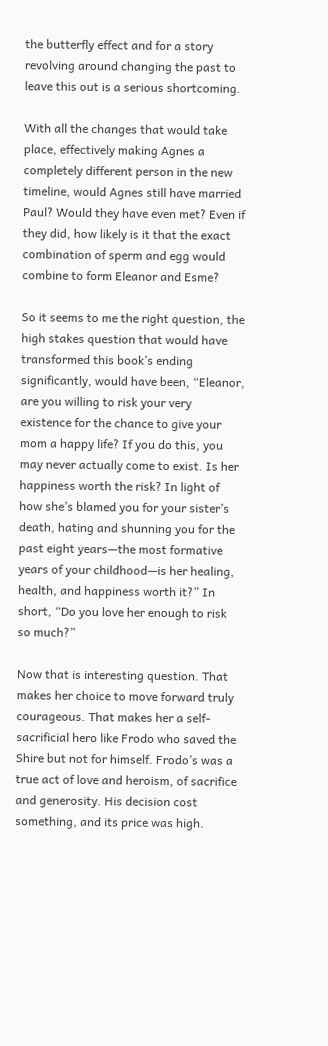the butterfly effect and for a story revolving around changing the past to leave this out is a serious shortcoming.

With all the changes that would take place, effectively making Agnes a completely different person in the new timeline, would Agnes still have married Paul? Would they have even met? Even if they did, how likely is it that the exact combination of sperm and egg would combine to form Eleanor and Esme?

So it seems to me the right question, the high stakes question that would have transformed this book’s ending significantly, would have been, “Eleanor, are you willing to risk your very existence for the chance to give your mom a happy life? If you do this, you may never actually come to exist. Is her happiness worth the risk? In light of how she’s blamed you for your sister’s death, hating and shunning you for the past eight years—the most formative years of your childhood—is her healing, health, and happiness worth it?” In short, “Do you love her enough to risk so much?”

Now that is interesting question. That makes her choice to move forward truly courageous. That makes her a self-sacrificial hero like Frodo who saved the Shire but not for himself. Frodo’s was a true act of love and heroism, of sacrifice and generosity. His decision cost something, and its price was high.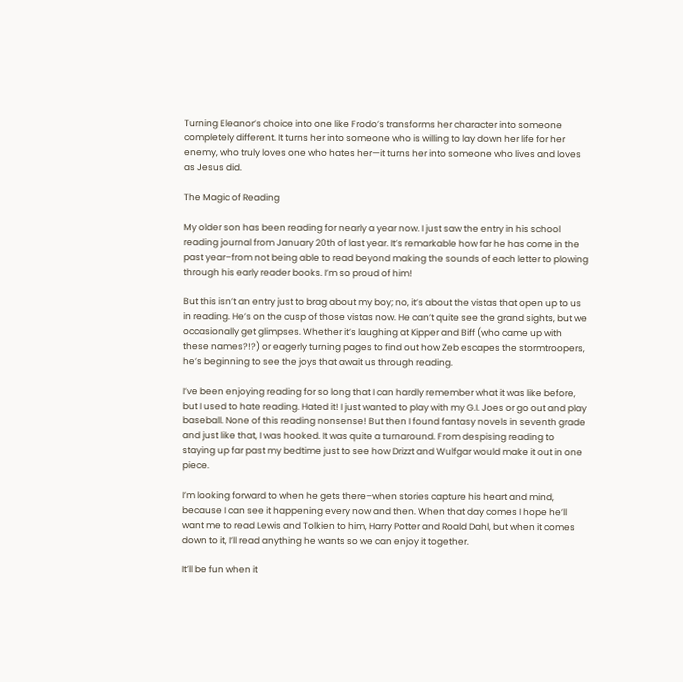Turning Eleanor’s choice into one like Frodo’s transforms her character into someone completely different. It turns her into someone who is willing to lay down her life for her enemy, who truly loves one who hates her—it turns her into someone who lives and loves as Jesus did.

The Magic of Reading

My older son has been reading for nearly a year now. I just saw the entry in his school reading journal from January 20th of last year. It’s remarkable how far he has come in the past year–from not being able to read beyond making the sounds of each letter to plowing through his early reader books. I’m so proud of him!

But this isn’t an entry just to brag about my boy; no, it’s about the vistas that open up to us in reading. He’s on the cusp of those vistas now. He can’t quite see the grand sights, but we occasionally get glimpses. Whether it’s laughing at Kipper and Biff (who came up with these names?!?) or eagerly turning pages to find out how Zeb escapes the stormtroopers, he’s beginning to see the joys that await us through reading.

I’ve been enjoying reading for so long that I can hardly remember what it was like before, but I used to hate reading. Hated it! I just wanted to play with my G.I. Joes or go out and play baseball. None of this reading nonsense! But then I found fantasy novels in seventh grade and just like that, I was hooked. It was quite a turnaround. From despising reading to staying up far past my bedtime just to see how Drizzt and Wulfgar would make it out in one piece.

I’m looking forward to when he gets there–when stories capture his heart and mind, because I can see it happening every now and then. When that day comes I hope he’ll want me to read Lewis and Tolkien to him, Harry Potter and Roald Dahl, but when it comes down to it, I’ll read anything he wants so we can enjoy it together.

It’ll be fun when it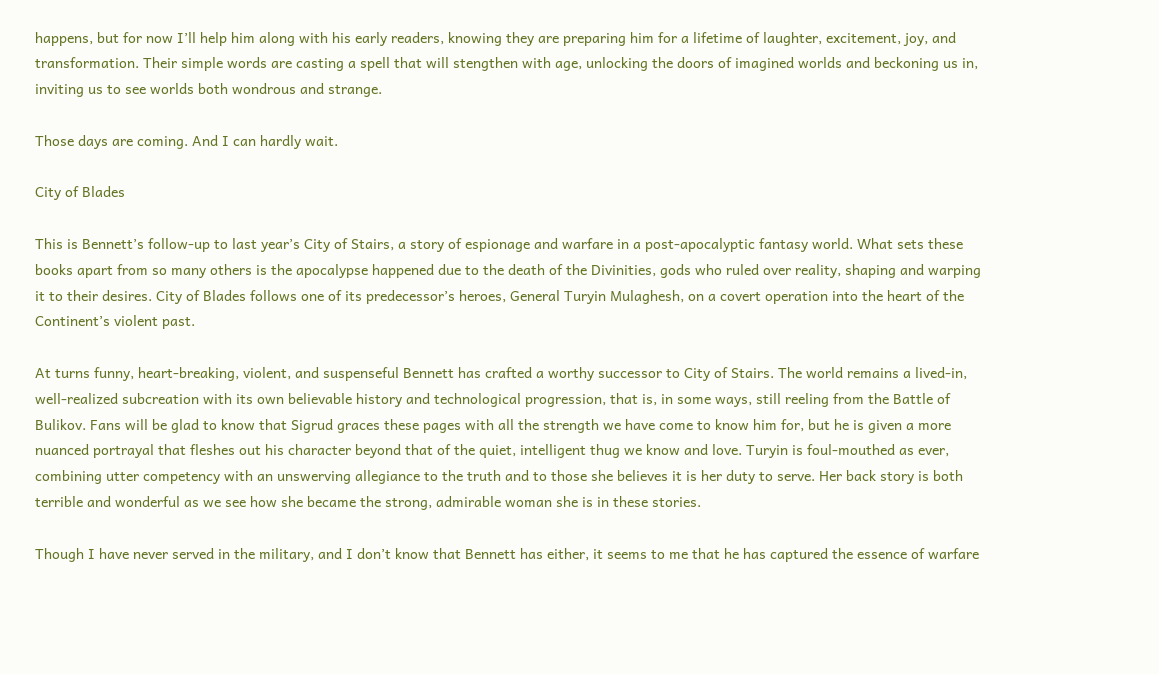happens, but for now I’ll help him along with his early readers, knowing they are preparing him for a lifetime of laughter, excitement, joy, and transformation. Their simple words are casting a spell that will stengthen with age, unlocking the doors of imagined worlds and beckoning us in, inviting us to see worlds both wondrous and strange.

Those days are coming. And I can hardly wait.

City of Blades

This is Bennett’s follow-up to last year’s City of Stairs, a story of espionage and warfare in a post-apocalyptic fantasy world. What sets these books apart from so many others is the apocalypse happened due to the death of the Divinities, gods who ruled over reality, shaping and warping it to their desires. City of Blades follows one of its predecessor’s heroes, General Turyin Mulaghesh, on a covert operation into the heart of the Continent’s violent past.

At turns funny, heart-breaking, violent, and suspenseful Bennett has crafted a worthy successor to City of Stairs. The world remains a lived-in, well-realized subcreation with its own believable history and technological progression, that is, in some ways, still reeling from the Battle of Bulikov. Fans will be glad to know that Sigrud graces these pages with all the strength we have come to know him for, but he is given a more nuanced portrayal that fleshes out his character beyond that of the quiet, intelligent thug we know and love. Turyin is foul-mouthed as ever, combining utter competency with an unswerving allegiance to the truth and to those she believes it is her duty to serve. Her back story is both terrible and wonderful as we see how she became the strong, admirable woman she is in these stories.

Though I have never served in the military, and I don’t know that Bennett has either, it seems to me that he has captured the essence of warfare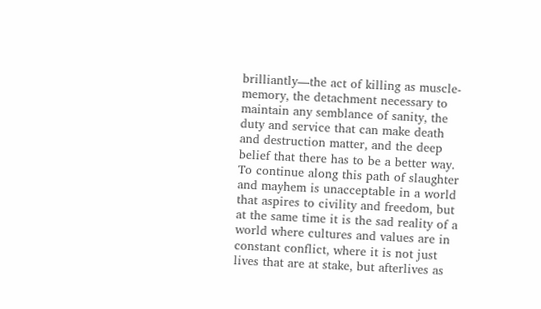brilliantly—the act of killing as muscle-memory, the detachment necessary to maintain any semblance of sanity, the duty and service that can make death and destruction matter, and the deep belief that there has to be a better way. To continue along this path of slaughter and mayhem is unacceptable in a world that aspires to civility and freedom, but at the same time it is the sad reality of a world where cultures and values are in constant conflict, where it is not just lives that are at stake, but afterlives as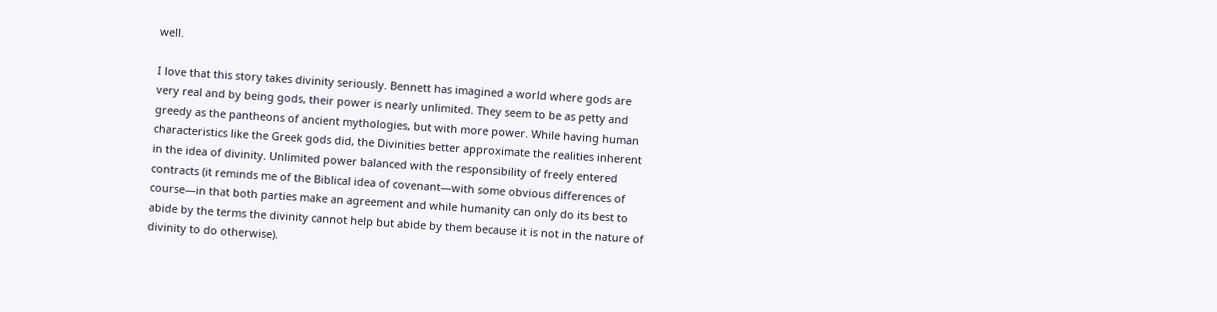well.

I love that this story takes divinity seriously. Bennett has imagined a world where gods are very real and by being gods, their power is nearly unlimited. They seem to be as petty and greedy as the pantheons of ancient mythologies, but with more power. While having human characteristics like the Greek gods did, the Divinities better approximate the realities inherent in the idea of divinity. Unlimited power balanced with the responsibility of freely entered contracts (it reminds me of the Biblical idea of covenant—with some obvious differences of course—in that both parties make an agreement and while humanity can only do its best to abide by the terms the divinity cannot help but abide by them because it is not in the nature of divinity to do otherwise).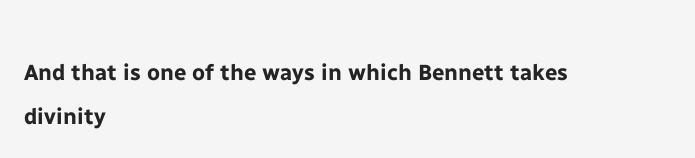And that is one of the ways in which Bennett takes divinity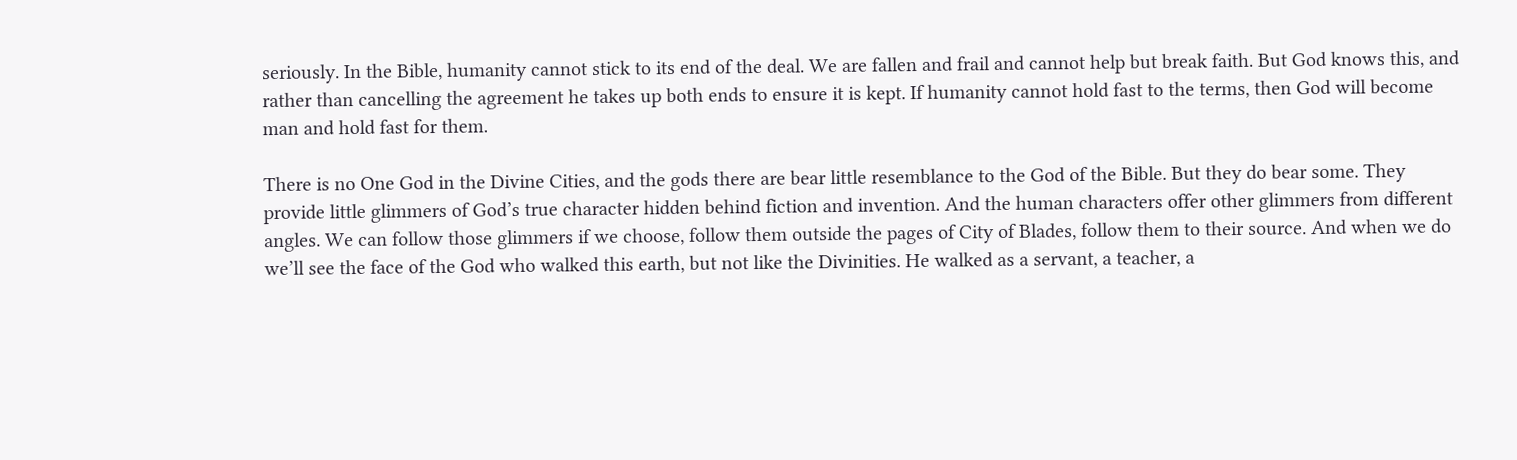seriously. In the Bible, humanity cannot stick to its end of the deal. We are fallen and frail and cannot help but break faith. But God knows this, and rather than cancelling the agreement he takes up both ends to ensure it is kept. If humanity cannot hold fast to the terms, then God will become man and hold fast for them.

There is no One God in the Divine Cities, and the gods there are bear little resemblance to the God of the Bible. But they do bear some. They provide little glimmers of God’s true character hidden behind fiction and invention. And the human characters offer other glimmers from different angles. We can follow those glimmers if we choose, follow them outside the pages of City of Blades, follow them to their source. And when we do we’ll see the face of the God who walked this earth, but not like the Divinities. He walked as a servant, a teacher, a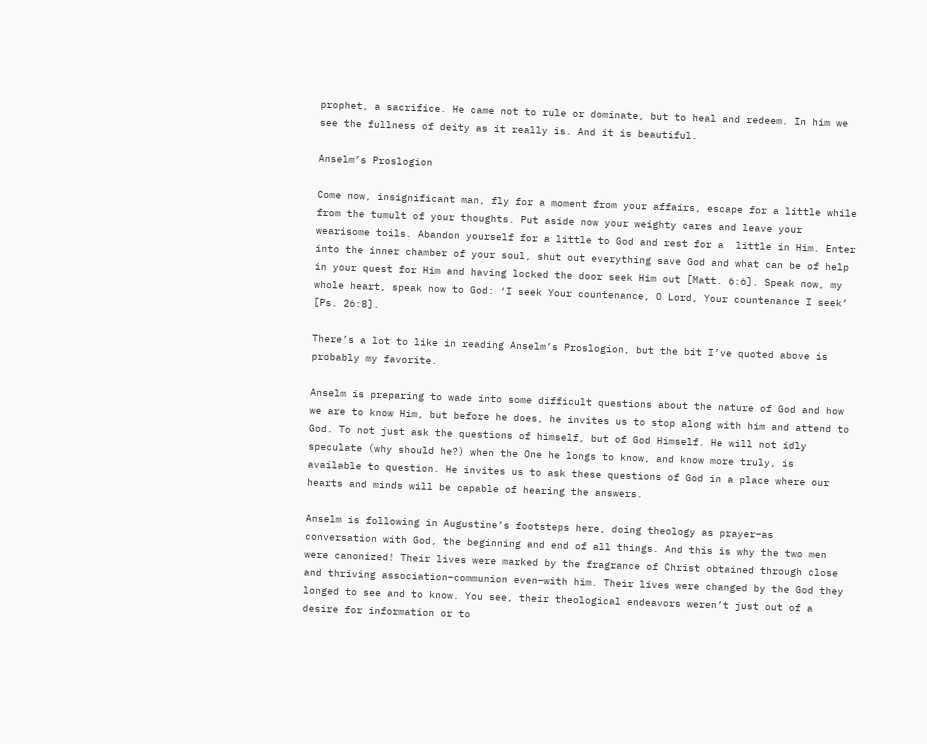prophet, a sacrifice. He came not to rule or dominate, but to heal and redeem. In him we see the fullness of deity as it really is. And it is beautiful.

Anselm’s Proslogion

Come now, insignificant man, fly for a moment from your affairs, escape for a little while from the tumult of your thoughts. Put aside now your weighty cares and leave your wearisome toils. Abandon yourself for a little to God and rest for a  little in Him. Enter into the inner chamber of your soul, shut out everything save God and what can be of help in your quest for Him and having locked the door seek Him out [Matt. 6:6]. Speak now, my whole heart, speak now to God: ‘I seek Your countenance, O Lord, Your countenance I seek’ [Ps. 26:8].

There’s a lot to like in reading Anselm’s Proslogion, but the bit I’ve quoted above is probably my favorite.

Anselm is preparing to wade into some difficult questions about the nature of God and how we are to know Him, but before he does, he invites us to stop along with him and attend to God. To not just ask the questions of himself, but of God Himself. He will not idly speculate (why should he?) when the One he longs to know, and know more truly, is available to question. He invites us to ask these questions of God in a place where our hearts and minds will be capable of hearing the answers.

Anselm is following in Augustine’s footsteps here, doing theology as prayer–as conversation with God, the beginning and end of all things. And this is why the two men were canonized! Their lives were marked by the fragrance of Christ obtained through close and thriving association–communion even–with him. Their lives were changed by the God they longed to see and to know. You see, their theological endeavors weren’t just out of a desire for information or to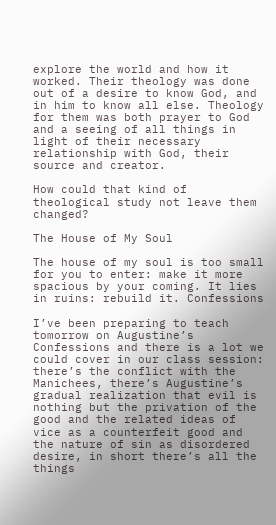explore the world and how it worked. Their theology was done out of a desire to know God, and in him to know all else. Theology for them was both prayer to God and a seeing of all things in light of their necessary relationship with God, their source and creator.

How could that kind of theological study not leave them changed?

The House of My Soul

The house of my soul is too small for you to enter: make it more spacious by your coming. It lies in ruins: rebuild it. Confessions

I’ve been preparing to teach tomorrow on Augustine’s Confessions and there is a lot we could cover in our class session: there’s the conflict with the Manichees, there’s Augustine’s gradual realization that evil is nothing but the privation of the good and the related ideas of vice as a counterfeit good and the nature of sin as disordered desire, in short there’s all the things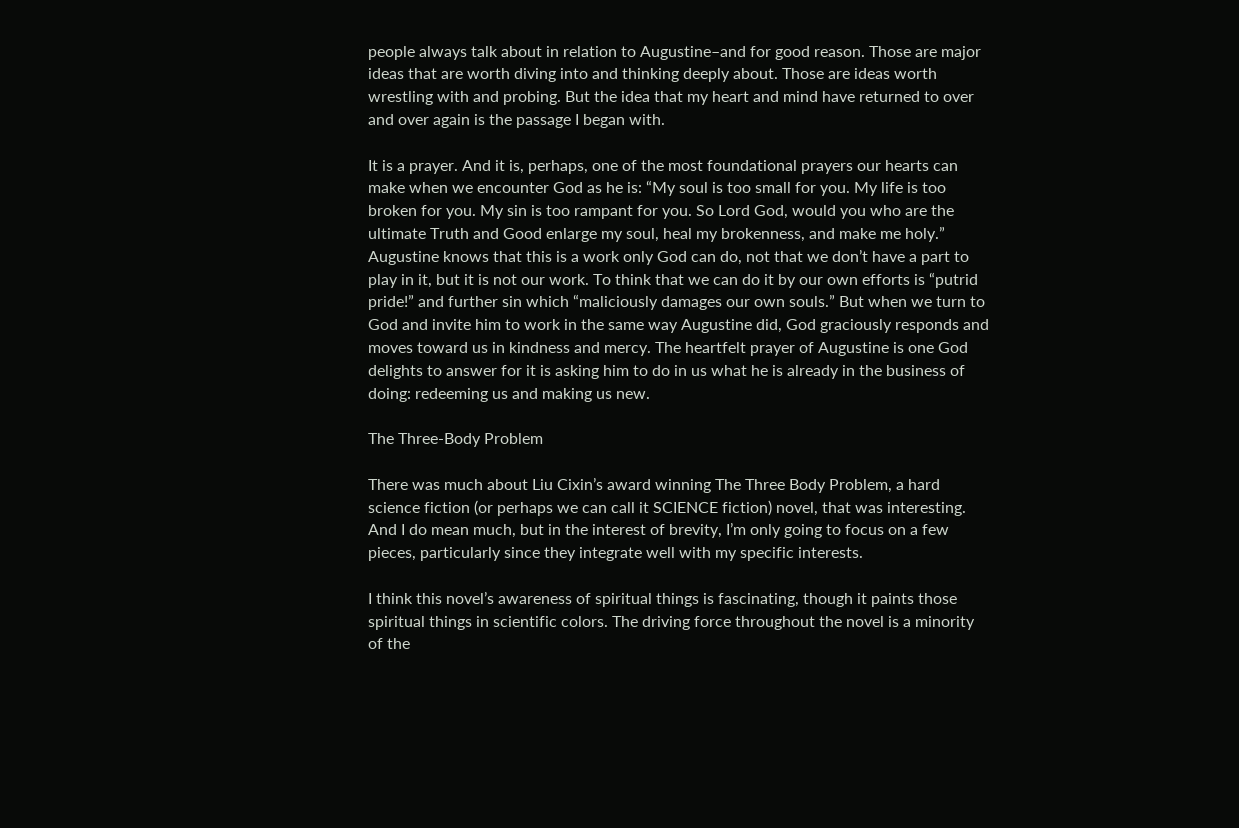people always talk about in relation to Augustine–and for good reason. Those are major ideas that are worth diving into and thinking deeply about. Those are ideas worth wrestling with and probing. But the idea that my heart and mind have returned to over and over again is the passage I began with.

It is a prayer. And it is, perhaps, one of the most foundational prayers our hearts can make when we encounter God as he is: “My soul is too small for you. My life is too broken for you. My sin is too rampant for you. So Lord God, would you who are the ultimate Truth and Good enlarge my soul, heal my brokenness, and make me holy.” Augustine knows that this is a work only God can do, not that we don’t have a part to play in it, but it is not our work. To think that we can do it by our own efforts is “putrid pride!” and further sin which “maliciously damages our own souls.” But when we turn to God and invite him to work in the same way Augustine did, God graciously responds and moves toward us in kindness and mercy. The heartfelt prayer of Augustine is one God delights to answer for it is asking him to do in us what he is already in the business of doing: redeeming us and making us new.

The Three-Body Problem

There was much about Liu Cixin’s award winning The Three Body Problem, a hard science fiction (or perhaps we can call it SCIENCE fiction) novel, that was interesting. And I do mean much, but in the interest of brevity, I’m only going to focus on a few pieces, particularly since they integrate well with my specific interests.

I think this novel’s awareness of spiritual things is fascinating, though it paints those spiritual things in scientific colors. The driving force throughout the novel is a minority of the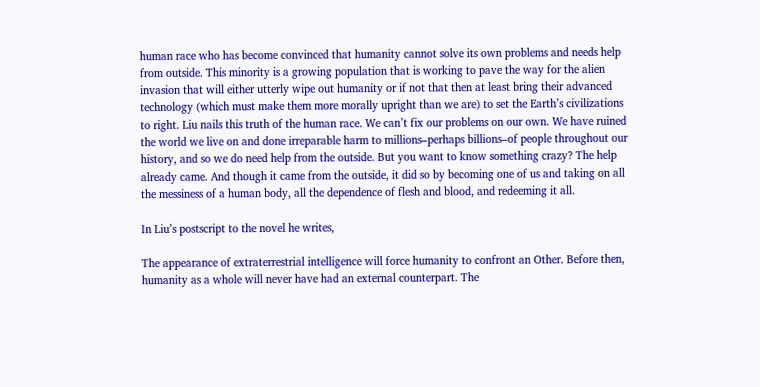human race who has become convinced that humanity cannot solve its own problems and needs help from outside. This minority is a growing population that is working to pave the way for the alien invasion that will either utterly wipe out humanity or if not that then at least bring their advanced technology (which must make them more morally upright than we are) to set the Earth’s civilizations to right. Liu nails this truth of the human race. We can’t fix our problems on our own. We have ruined the world we live on and done irreparable harm to millions–perhaps billions–of people throughout our history, and so we do need help from the outside. But you want to know something crazy? The help already came. And though it came from the outside, it did so by becoming one of us and taking on all the messiness of a human body, all the dependence of flesh and blood, and redeeming it all.

In Liu’s postscript to the novel he writes,

The appearance of extraterrestrial intelligence will force humanity to confront an Other. Before then, humanity as a whole will never have had an external counterpart. The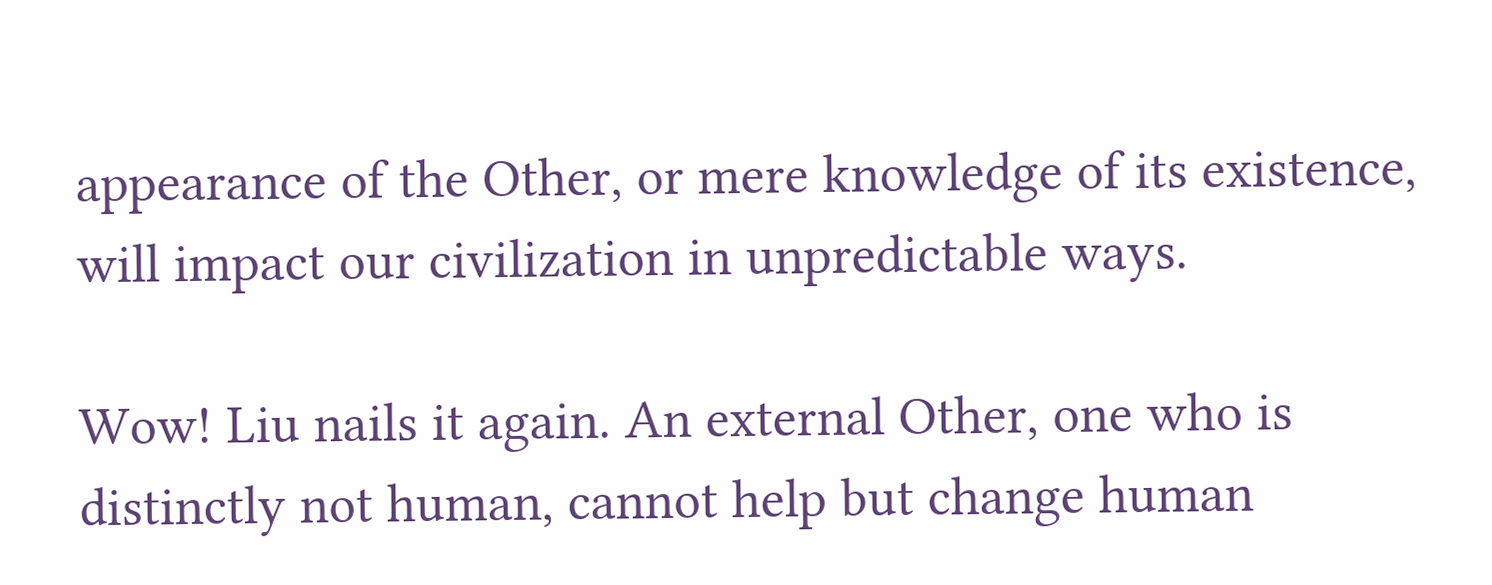appearance of the Other, or mere knowledge of its existence, will impact our civilization in unpredictable ways.

Wow! Liu nails it again. An external Other, one who is distinctly not human, cannot help but change human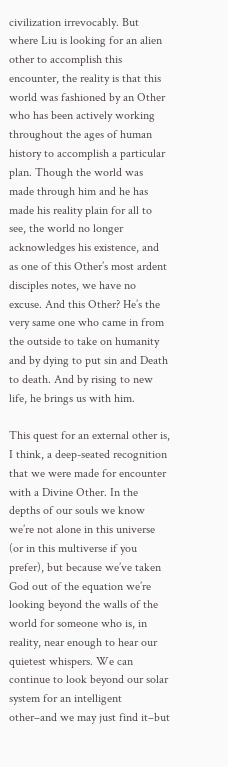civilization irrevocably. But where Liu is looking for an alien other to accomplish this encounter, the reality is that this world was fashioned by an Other who has been actively working throughout the ages of human history to accomplish a particular plan. Though the world was made through him and he has made his reality plain for all to see, the world no longer acknowledges his existence, and as one of this Other’s most ardent disciples notes, we have no excuse. And this Other? He’s the very same one who came in from the outside to take on humanity and by dying to put sin and Death to death. And by rising to new life, he brings us with him.

This quest for an external other is, I think, a deep-seated recognition that we were made for encounter with a Divine Other. In the depths of our souls we know we’re not alone in this universe (or in this multiverse if you prefer), but because we’ve taken God out of the equation we’re looking beyond the walls of the world for someone who is, in reality, near enough to hear our quietest whispers. We can continue to look beyond our solar system for an intelligent other–and we may just find it–but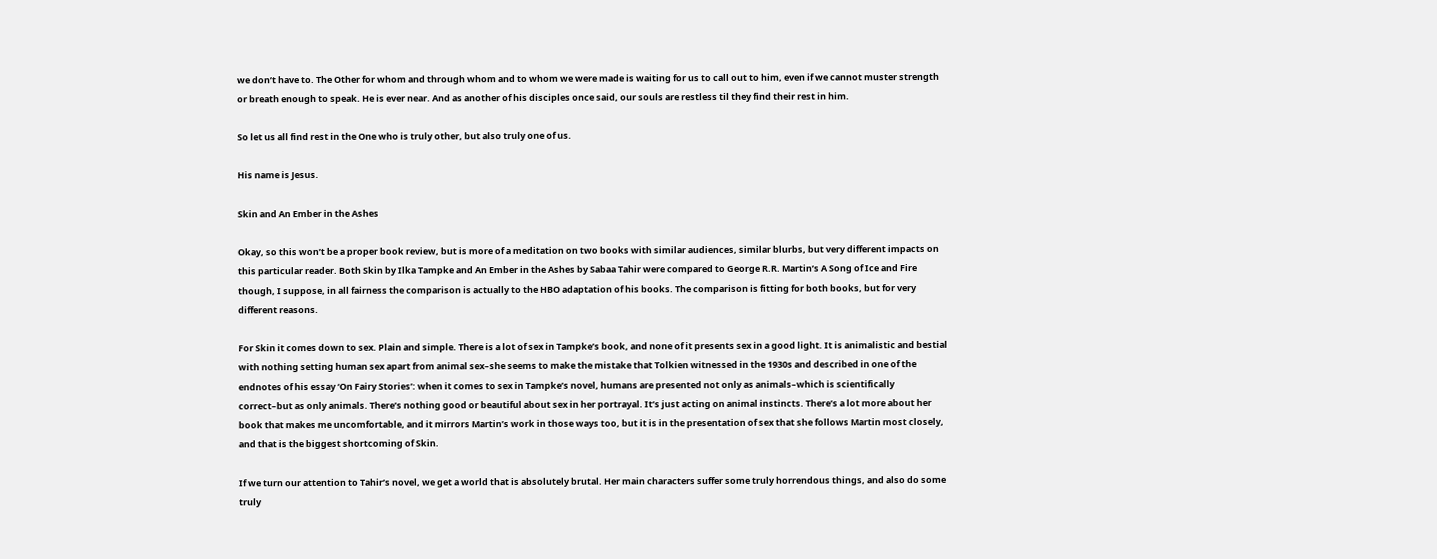we don’t have to. The Other for whom and through whom and to whom we were made is waiting for us to call out to him, even if we cannot muster strength or breath enough to speak. He is ever near. And as another of his disciples once said, our souls are restless til they find their rest in him.

So let us all find rest in the One who is truly other, but also truly one of us.

His name is Jesus.

Skin and An Ember in the Ashes

Okay, so this won’t be a proper book review, but is more of a meditation on two books with similar audiences, similar blurbs, but very different impacts on this particular reader. Both Skin by Ilka Tampke and An Ember in the Ashes by Sabaa Tahir were compared to George R.R. Martin’s A Song of Ice and Fire though, I suppose, in all fairness the comparison is actually to the HBO adaptation of his books. The comparison is fitting for both books, but for very different reasons.

For Skin it comes down to sex. Plain and simple. There is a lot of sex in Tampke’s book, and none of it presents sex in a good light. It is animalistic and bestial with nothing setting human sex apart from animal sex–she seems to make the mistake that Tolkien witnessed in the 1930s and described in one of the endnotes of his essay ‘On Fairy Stories’: when it comes to sex in Tampke’s novel, humans are presented not only as animals–which is scientifically correct–but as only animals. There’s nothing good or beautiful about sex in her portrayal. It’s just acting on animal instincts. There’s a lot more about her book that makes me uncomfortable, and it mirrors Martin’s work in those ways too, but it is in the presentation of sex that she follows Martin most closely, and that is the biggest shortcoming of Skin.

If we turn our attention to Tahir’s novel, we get a world that is absolutely brutal. Her main characters suffer some truly horrendous things, and also do some truly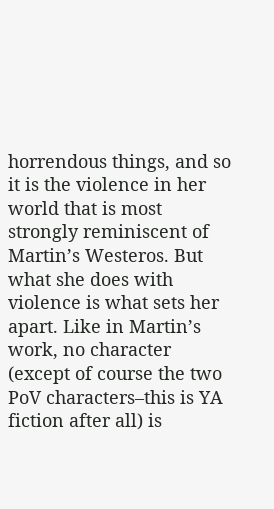horrendous things, and so it is the violence in her world that is most strongly reminiscent of Martin’s Westeros. But what she does with violence is what sets her apart. Like in Martin’s work, no character (except of course the two PoV characters–this is YA fiction after all) is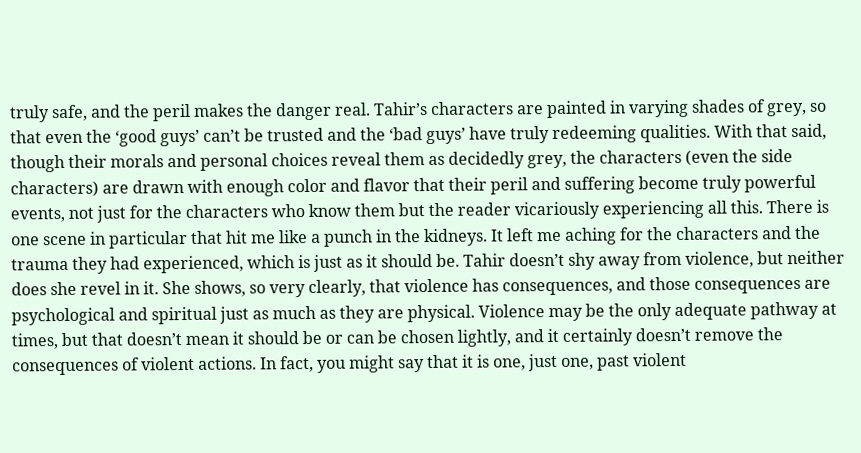truly safe, and the peril makes the danger real. Tahir’s characters are painted in varying shades of grey, so that even the ‘good guys’ can’t be trusted and the ‘bad guys’ have truly redeeming qualities. With that said, though their morals and personal choices reveal them as decidedly grey, the characters (even the side characters) are drawn with enough color and flavor that their peril and suffering become truly powerful events, not just for the characters who know them but the reader vicariously experiencing all this. There is one scene in particular that hit me like a punch in the kidneys. It left me aching for the characters and the trauma they had experienced, which is just as it should be. Tahir doesn’t shy away from violence, but neither does she revel in it. She shows, so very clearly, that violence has consequences, and those consequences are psychological and spiritual just as much as they are physical. Violence may be the only adequate pathway at times, but that doesn’t mean it should be or can be chosen lightly, and it certainly doesn’t remove the consequences of violent actions. In fact, you might say that it is one, just one, past violent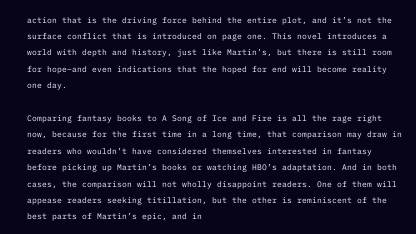action that is the driving force behind the entire plot, and it’s not the surface conflict that is introduced on page one. This novel introduces a world with depth and history, just like Martin’s, but there is still room for hope–and even indications that the hoped for end will become reality one day.

Comparing fantasy books to A Song of Ice and Fire is all the rage right now, because for the first time in a long time, that comparison may draw in readers who wouldn’t have considered themselves interested in fantasy before picking up Martin’s books or watching HBO’s adaptation. And in both cases, the comparison will not wholly disappoint readers. One of them will appease readers seeking titillation, but the other is reminiscent of the best parts of Martin’s epic, and in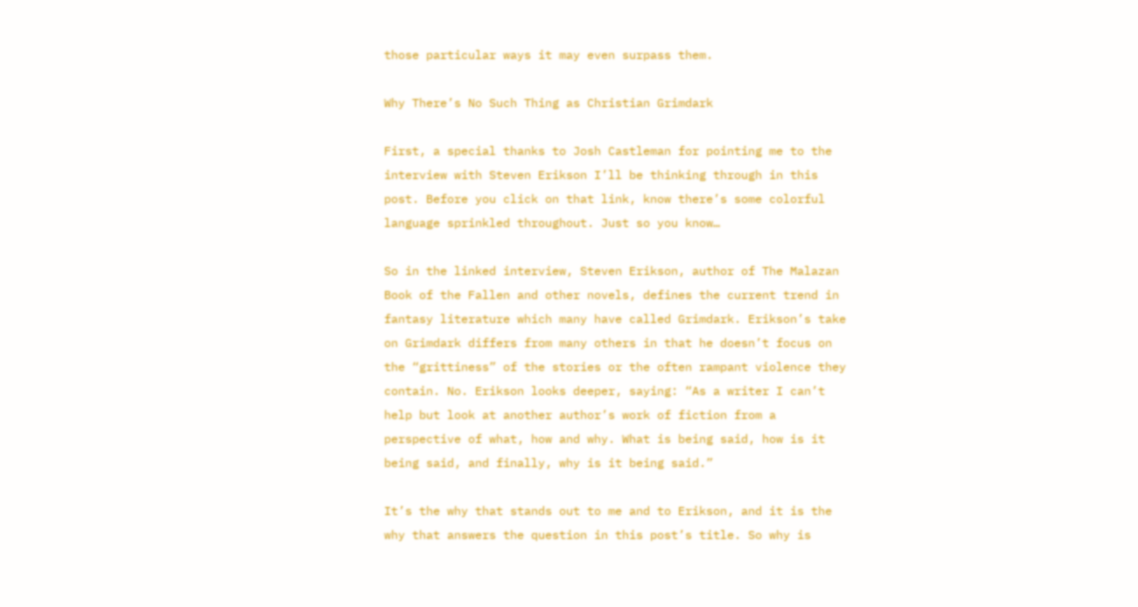those particular ways it may even surpass them.

Why There’s No Such Thing as Christian Grimdark

First, a special thanks to Josh Castleman for pointing me to the interview with Steven Erikson I’ll be thinking through in this post. Before you click on that link, know there’s some colorful language sprinkled throughout. Just so you know…

So in the linked interview, Steven Erikson, author of The Malazan Book of the Fallen and other novels, defines the current trend in fantasy literature which many have called Grimdark. Erikson’s take on Grimdark differs from many others in that he doesn’t focus on the “grittiness” of the stories or the often rampant violence they contain. No. Erikson looks deeper, saying: “As a writer I can’t help but look at another author’s work of fiction from a perspective of what, how and why. What is being said, how is it being said, and finally, why is it being said.”

It’s the why that stands out to me and to Erikson, and it is the why that answers the question in this post’s title. So why is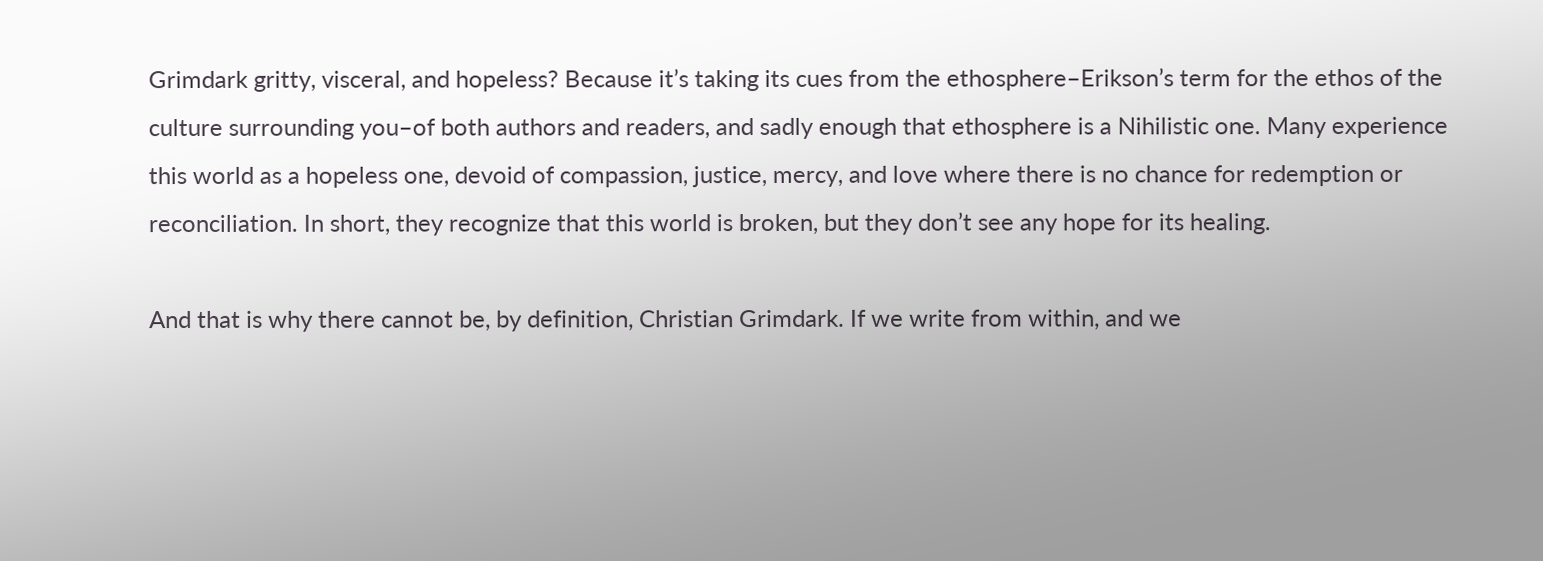Grimdark gritty, visceral, and hopeless? Because it’s taking its cues from the ethosphere–Erikson’s term for the ethos of the culture surrounding you–of both authors and readers, and sadly enough that ethosphere is a Nihilistic one. Many experience this world as a hopeless one, devoid of compassion, justice, mercy, and love where there is no chance for redemption or reconciliation. In short, they recognize that this world is broken, but they don’t see any hope for its healing.

And that is why there cannot be, by definition, Christian Grimdark. If we write from within, and we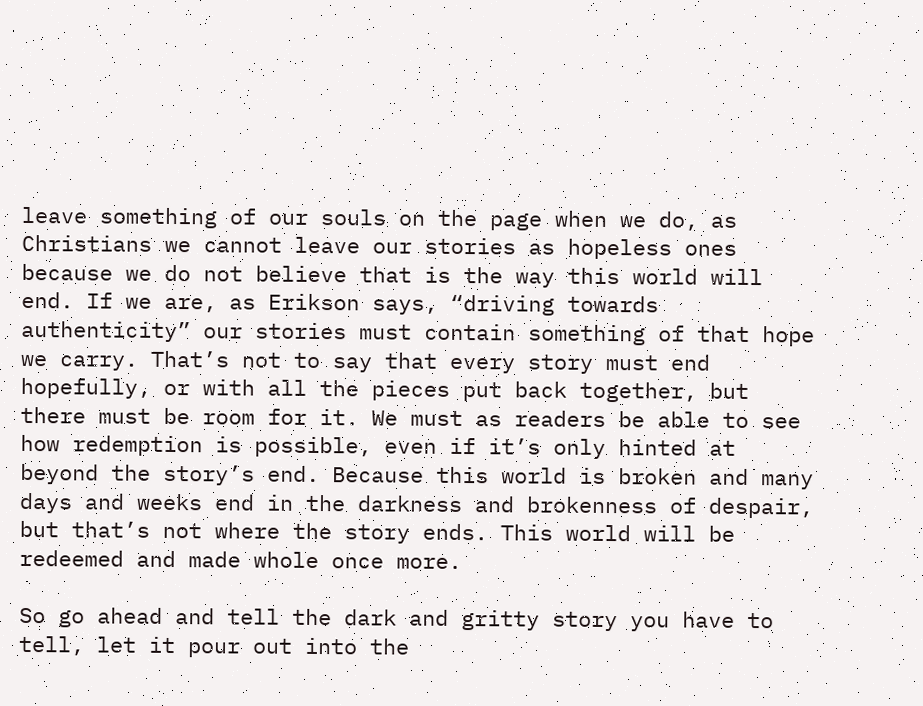leave something of our souls on the page when we do, as Christians we cannot leave our stories as hopeless ones because we do not believe that is the way this world will end. If we are, as Erikson says, “driving towards authenticity” our stories must contain something of that hope we carry. That’s not to say that every story must end hopefully, or with all the pieces put back together, but there must be room for it. We must as readers be able to see how redemption is possible, even if it’s only hinted at beyond the story’s end. Because this world is broken and many days and weeks end in the darkness and brokenness of despair, but that’s not where the story ends. This world will be redeemed and made whole once more.

So go ahead and tell the dark and gritty story you have to tell, let it pour out into the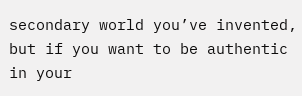secondary world you’ve invented, but if you want to be authentic in your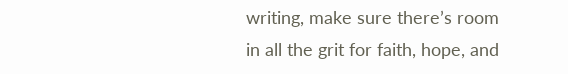writing, make sure there’s room in all the grit for faith, hope, and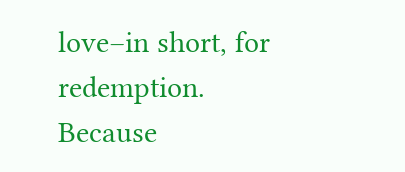love–in short, for redemption. Because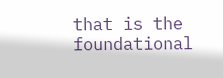that is the foundational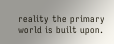reality the primary world is built upon.